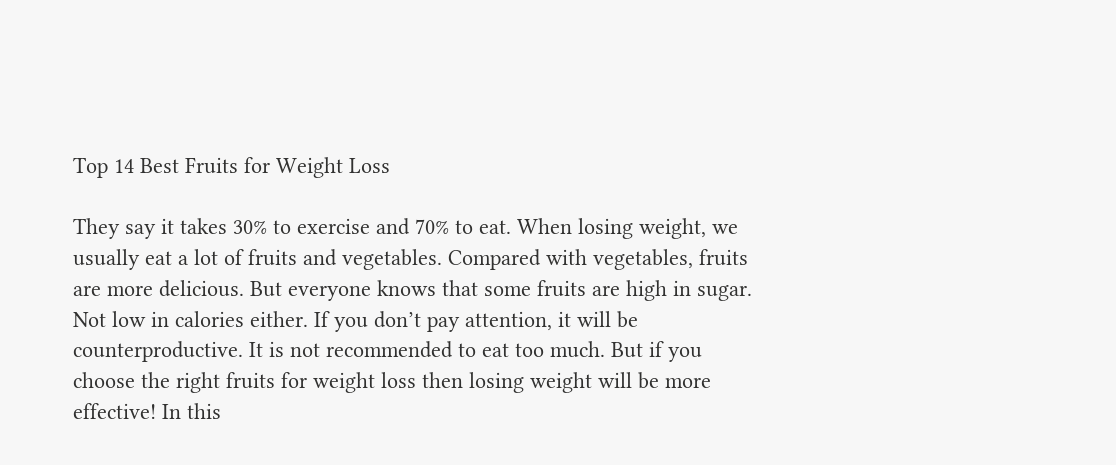Top 14 Best Fruits for Weight Loss

They say it takes 30% to exercise and 70% to eat. When losing weight, we usually eat a lot of fruits and vegetables. Compared with vegetables, fruits are more delicious. But everyone knows that some fruits are high in sugar. Not low in calories either. If you don’t pay attention, it will be counterproductive. It is not recommended to eat too much. But if you choose the right fruits for weight loss then losing weight will be more effective! In this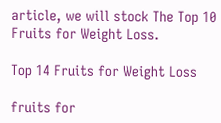article, we will stock The Top 10 Fruits for Weight Loss.

Top 14 Fruits for Weight Loss

fruits for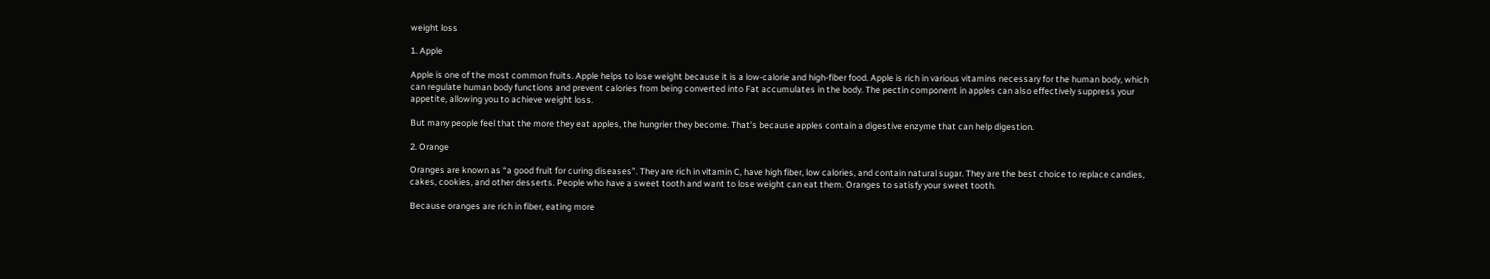weight loss

1. Apple

Apple is one of the most common fruits. Apple helps to lose weight because it is a low-calorie and high-fiber food. Apple is rich in various vitamins necessary for the human body, which can regulate human body functions and prevent calories from being converted into Fat accumulates in the body. The pectin component in apples can also effectively suppress your appetite, allowing you to achieve weight loss.

But many people feel that the more they eat apples, the hungrier they become. That’s because apples contain a digestive enzyme that can help digestion.

2. Orange

Oranges are known as “a good fruit for curing diseases”. They are rich in vitamin C, have high fiber, low calories, and contain natural sugar. They are the best choice to replace candies, cakes, cookies, and other desserts. People who have a sweet tooth and want to lose weight can eat them. Oranges to satisfy your sweet tooth.

Because oranges are rich in fiber, eating more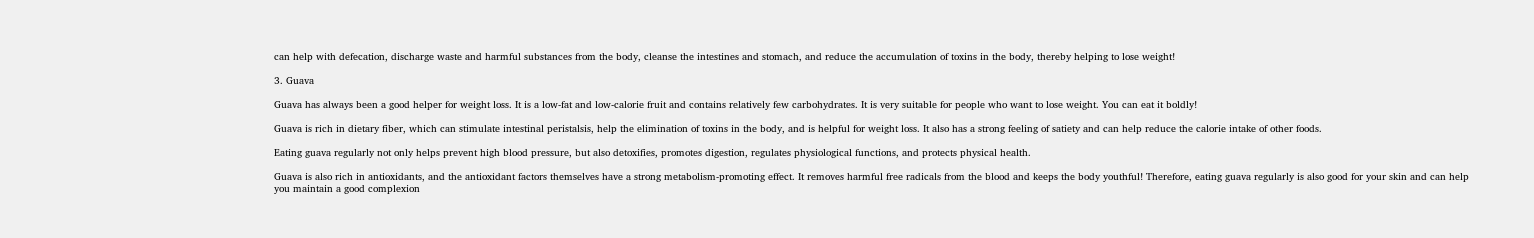can help with defecation, discharge waste and harmful substances from the body, cleanse the intestines and stomach, and reduce the accumulation of toxins in the body, thereby helping to lose weight!

3. Guava

Guava has always been a good helper for weight loss. It is a low-fat and low-calorie fruit and contains relatively few carbohydrates. It is very suitable for people who want to lose weight. You can eat it boldly!

Guava is rich in dietary fiber, which can stimulate intestinal peristalsis, help the elimination of toxins in the body, and is helpful for weight loss. It also has a strong feeling of satiety and can help reduce the calorie intake of other foods.

Eating guava regularly not only helps prevent high blood pressure, but also detoxifies, promotes digestion, regulates physiological functions, and protects physical health.

Guava is also rich in antioxidants, and the antioxidant factors themselves have a strong metabolism-promoting effect. It removes harmful free radicals from the blood and keeps the body youthful! Therefore, eating guava regularly is also good for your skin and can help you maintain a good complexion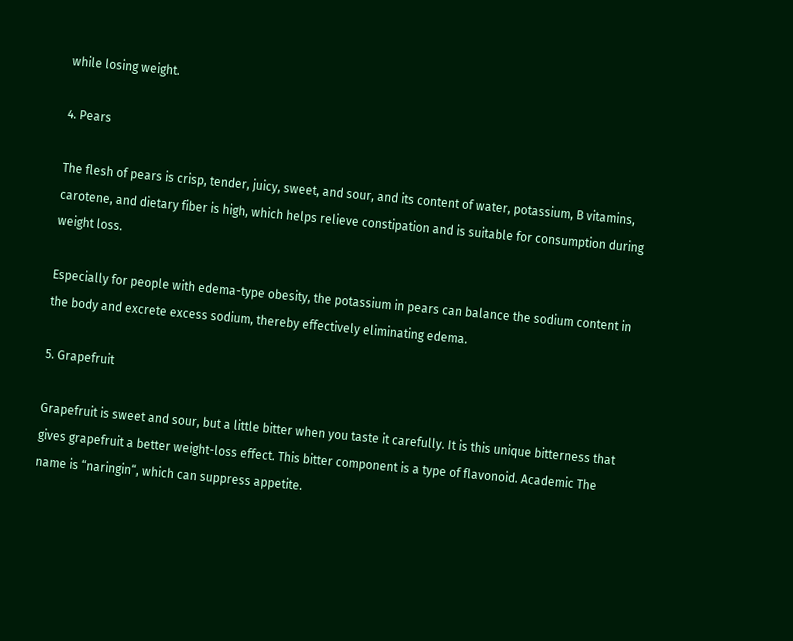while losing weight.

4. Pears

The flesh of pears is crisp, tender, juicy, sweet, and sour, and its content of water, potassium, B vitamins, carotene, and dietary fiber is high, which helps relieve constipation and is suitable for consumption during weight loss.

Especially for people with edema-type obesity, the potassium in pears can balance the sodium content in the body and excrete excess sodium, thereby effectively eliminating edema.

5. Grapefruit

Grapefruit is sweet and sour, but a little bitter when you taste it carefully. It is this unique bitterness that gives grapefruit a better weight-loss effect. This bitter component is a type of flavonoid. Academic The name is “naringin“, which can suppress appetite.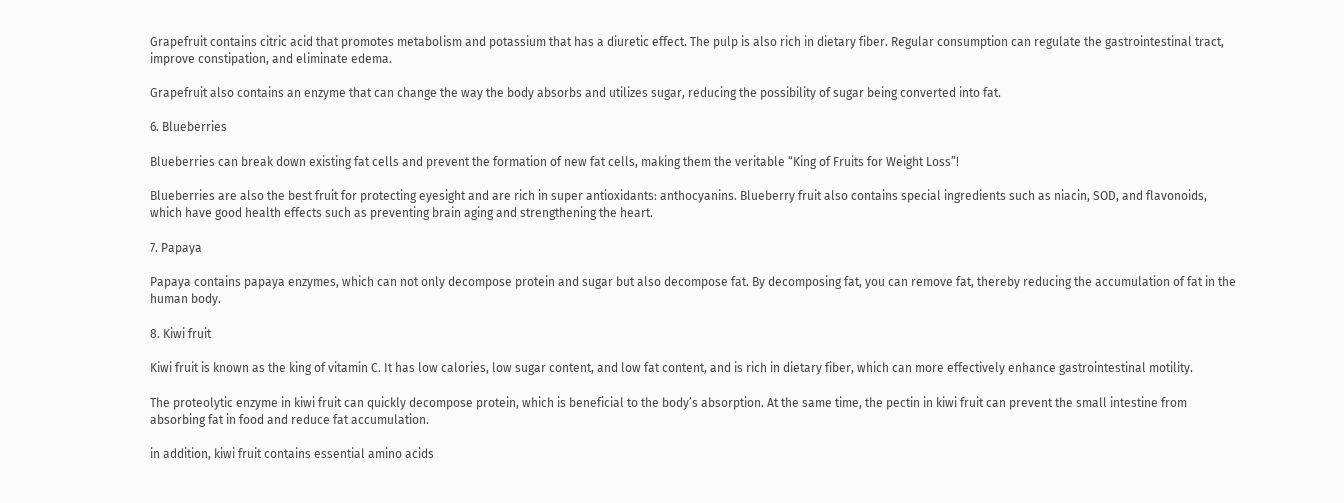Grapefruit contains citric acid that promotes metabolism and potassium that has a diuretic effect. The pulp is also rich in dietary fiber. Regular consumption can regulate the gastrointestinal tract, improve constipation, and eliminate edema.

Grapefruit also contains an enzyme that can change the way the body absorbs and utilizes sugar, reducing the possibility of sugar being converted into fat.

6. Blueberries

Blueberries can break down existing fat cells and prevent the formation of new fat cells, making them the veritable “King of Fruits for Weight Loss”!

Blueberries are also the best fruit for protecting eyesight and are rich in super antioxidants: anthocyanins. Blueberry fruit also contains special ingredients such as niacin, SOD, and flavonoids, which have good health effects such as preventing brain aging and strengthening the heart.

7. Papaya

Papaya contains papaya enzymes, which can not only decompose protein and sugar but also decompose fat. By decomposing fat, you can remove fat, thereby reducing the accumulation of fat in the human body.

8. Kiwi fruit

Kiwi fruit is known as the king of vitamin C. It has low calories, low sugar content, and low fat content, and is rich in dietary fiber, which can more effectively enhance gastrointestinal motility.

The proteolytic enzyme in kiwi fruit can quickly decompose protein, which is beneficial to the body’s absorption. At the same time, the pectin in kiwi fruit can prevent the small intestine from absorbing fat in food and reduce fat accumulation.

in addition, kiwi fruit contains essential amino acids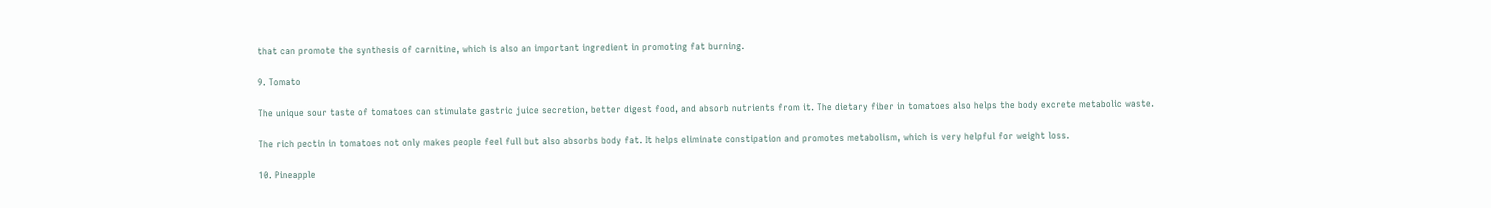that can promote the synthesis of carnitine, which is also an important ingredient in promoting fat burning.

9. Tomato

The unique sour taste of tomatoes can stimulate gastric juice secretion, better digest food, and absorb nutrients from it. The dietary fiber in tomatoes also helps the body excrete metabolic waste.

The rich pectin in tomatoes not only makes people feel full but also absorbs body fat. It helps eliminate constipation and promotes metabolism, which is very helpful for weight loss.

10. Pineapple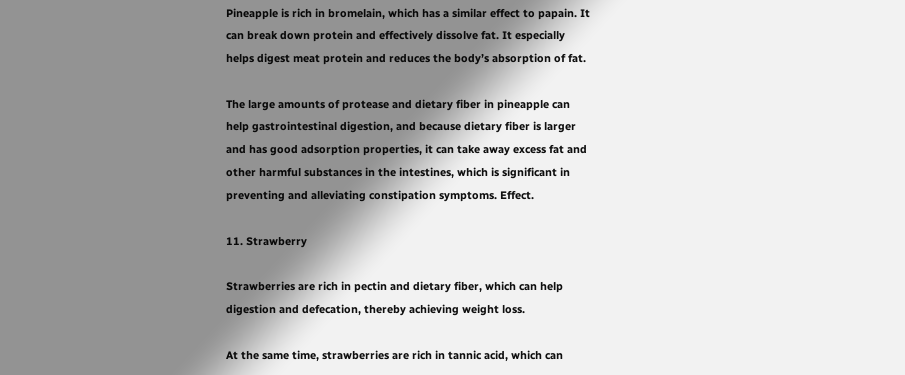Pineapple is rich in bromelain, which has a similar effect to papain. It can break down protein and effectively dissolve fat. It especially helps digest meat protein and reduces the body’s absorption of fat.

The large amounts of protease and dietary fiber in pineapple can help gastrointestinal digestion, and because dietary fiber is larger and has good adsorption properties, it can take away excess fat and other harmful substances in the intestines, which is significant in preventing and alleviating constipation symptoms. Effect.

11. Strawberry

Strawberries are rich in pectin and dietary fiber, which can help digestion and defecation, thereby achieving weight loss.

At the same time, strawberries are rich in tannic acid, which can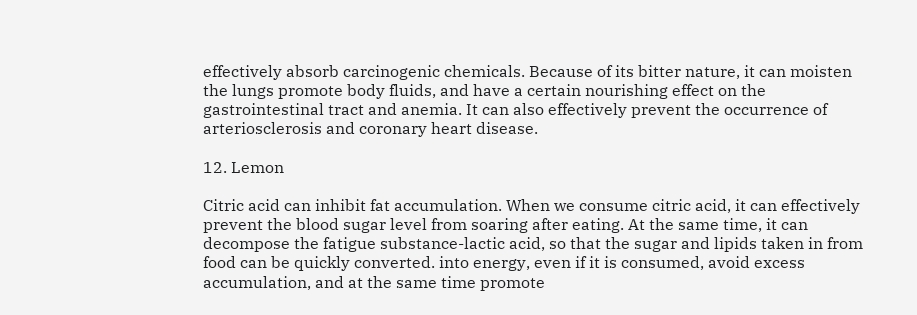effectively absorb carcinogenic chemicals. Because of its bitter nature, it can moisten the lungs promote body fluids, and have a certain nourishing effect on the gastrointestinal tract and anemia. It can also effectively prevent the occurrence of arteriosclerosis and coronary heart disease.

12. Lemon

Citric acid can inhibit fat accumulation. When we consume citric acid, it can effectively prevent the blood sugar level from soaring after eating. At the same time, it can decompose the fatigue substance-lactic acid, so that the sugar and lipids taken in from food can be quickly converted. into energy, even if it is consumed, avoid excess accumulation, and at the same time promote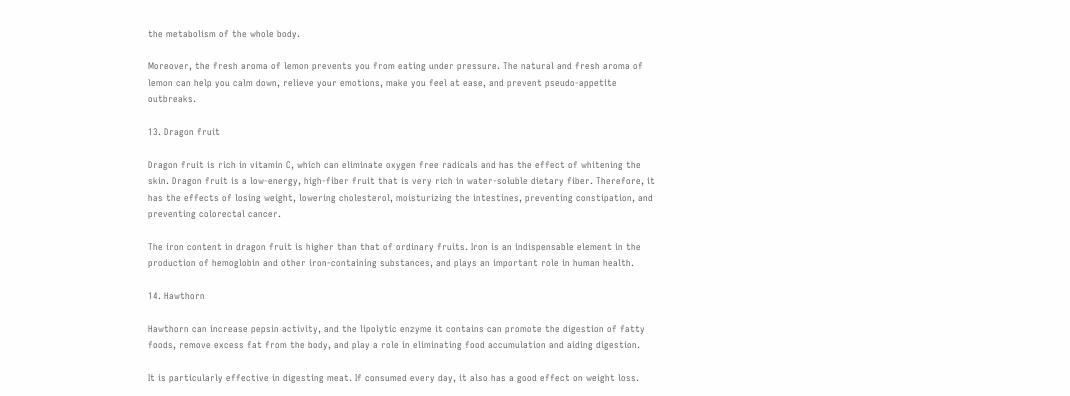the metabolism of the whole body.

Moreover, the fresh aroma of lemon prevents you from eating under pressure. The natural and fresh aroma of lemon can help you calm down, relieve your emotions, make you feel at ease, and prevent pseudo-appetite outbreaks.

13. Dragon fruit

Dragon fruit is rich in vitamin C, which can eliminate oxygen free radicals and has the effect of whitening the skin. Dragon fruit is a low-energy, high-fiber fruit that is very rich in water-soluble dietary fiber. Therefore, it has the effects of losing weight, lowering cholesterol, moisturizing the intestines, preventing constipation, and preventing colorectal cancer.

The iron content in dragon fruit is higher than that of ordinary fruits. Iron is an indispensable element in the production of hemoglobin and other iron-containing substances, and plays an important role in human health.

14. Hawthorn

Hawthorn can increase pepsin activity, and the lipolytic enzyme it contains can promote the digestion of fatty foods, remove excess fat from the body, and play a role in eliminating food accumulation and aiding digestion.

It is particularly effective in digesting meat. If consumed every day, it also has a good effect on weight loss.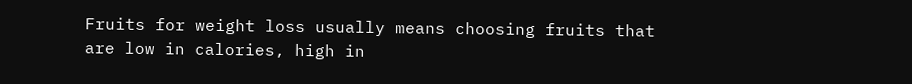Fruits for weight loss usually means choosing fruits that are low in calories, high in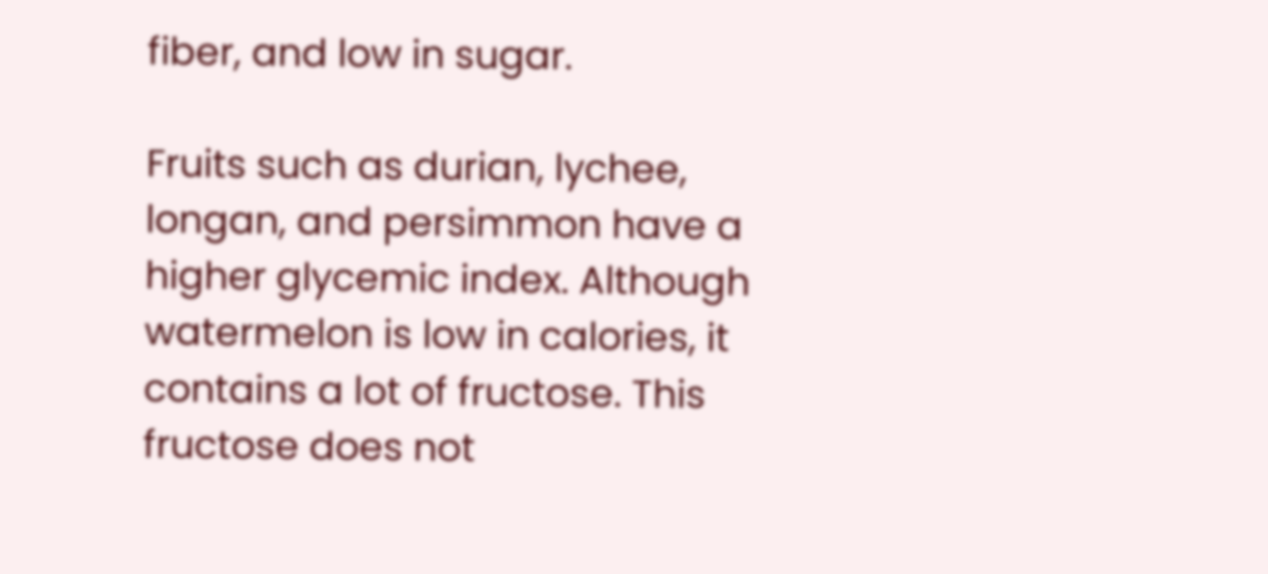fiber, and low in sugar.

Fruits such as durian, lychee, longan, and persimmon have a higher glycemic index. Although watermelon is low in calories, it contains a lot of fructose. This fructose does not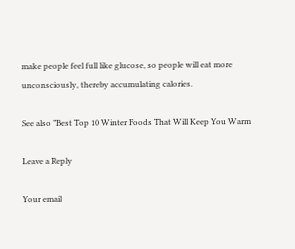make people feel full like glucose, so people will eat more unconsciously, thereby accumulating calories.

See also ”Best Top 10 Winter Foods That Will Keep You Warm

Leave a Reply

Your email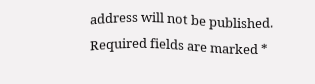address will not be published. Required fields are marked *